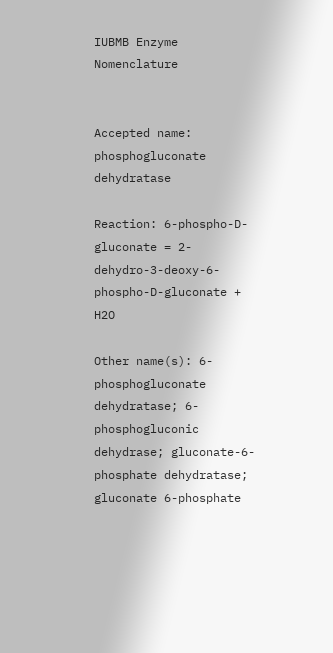IUBMB Enzyme Nomenclature


Accepted name: phosphogluconate dehydratase

Reaction: 6-phospho-D-gluconate = 2-dehydro-3-deoxy-6-phospho-D-gluconate + H2O

Other name(s): 6-phosphogluconate dehydratase; 6-phosphogluconic dehydrase; gluconate-6-phosphate dehydratase; gluconate 6-phosphate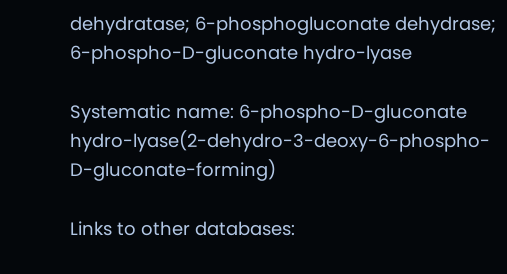dehydratase; 6-phosphogluconate dehydrase; 6-phospho-D-gluconate hydro-lyase

Systematic name: 6-phospho-D-gluconate hydro-lyase(2-dehydro-3-deoxy-6-phospho-D-gluconate-forming)

Links to other databases: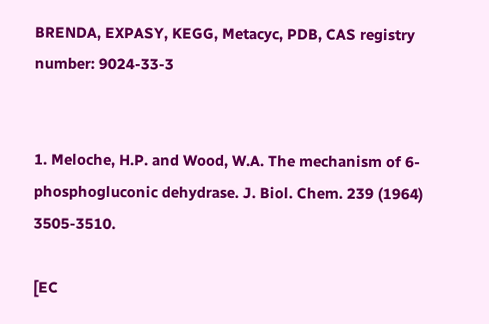BRENDA, EXPASY, KEGG, Metacyc, PDB, CAS registry number: 9024-33-3


1. Meloche, H.P. and Wood, W.A. The mechanism of 6-phosphogluconic dehydrase. J. Biol. Chem. 239 (1964) 3505-3510.

[EC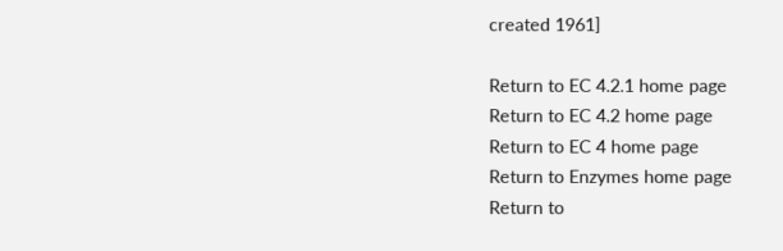created 1961]

Return to EC 4.2.1 home page
Return to EC 4.2 home page
Return to EC 4 home page
Return to Enzymes home page
Return to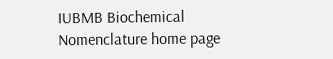IUBMB Biochemical Nomenclature home page